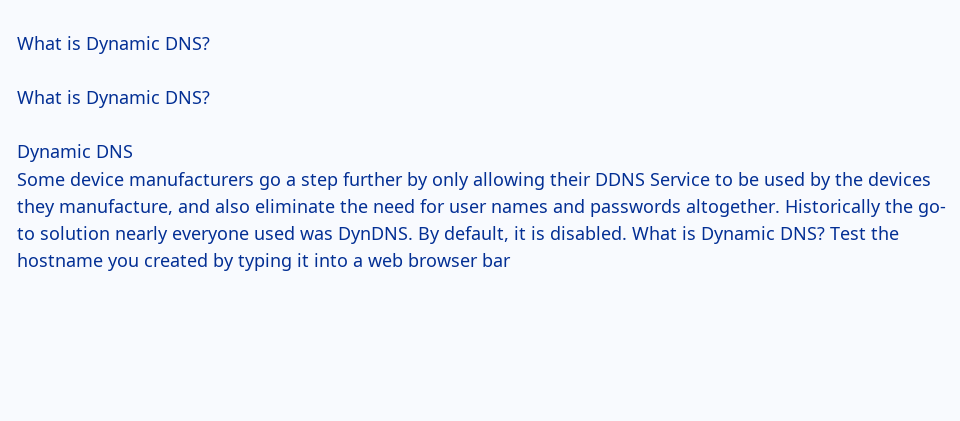What is Dynamic DNS?

What is Dynamic DNS?

Dynamic DNS
Some device manufacturers go a step further by only allowing their DDNS Service to be used by the devices they manufacture, and also eliminate the need for user names and passwords altogether. Historically the go-to solution nearly everyone used was DynDNS. By default, it is disabled. What is Dynamic DNS? Test the hostname you created by typing it into a web browser bar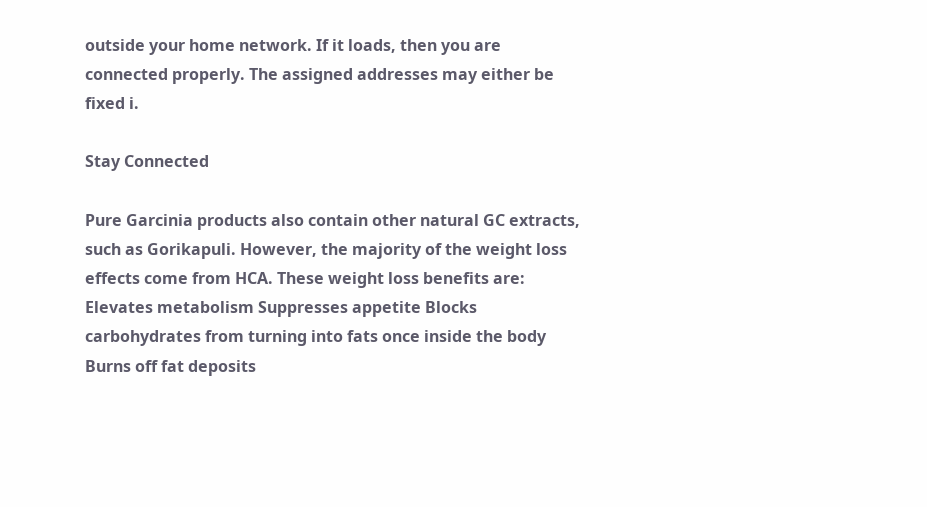outside your home network. If it loads, then you are connected properly. The assigned addresses may either be fixed i.

Stay Connected

Pure Garcinia products also contain other natural GC extracts, such as Gorikapuli. However, the majority of the weight loss effects come from HCA. These weight loss benefits are: Elevates metabolism Suppresses appetite Blocks carbohydrates from turning into fats once inside the body Burns off fat deposits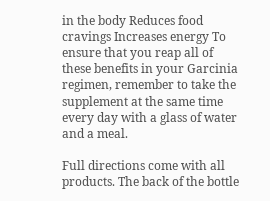in the body Reduces food cravings Increases energy To ensure that you reap all of these benefits in your Garcinia regimen, remember to take the supplement at the same time every day with a glass of water and a meal.

Full directions come with all products. The back of the bottle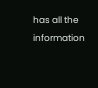has all the information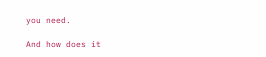you need.

And how does it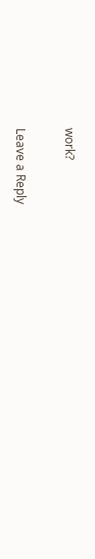work?

Leave a Reply